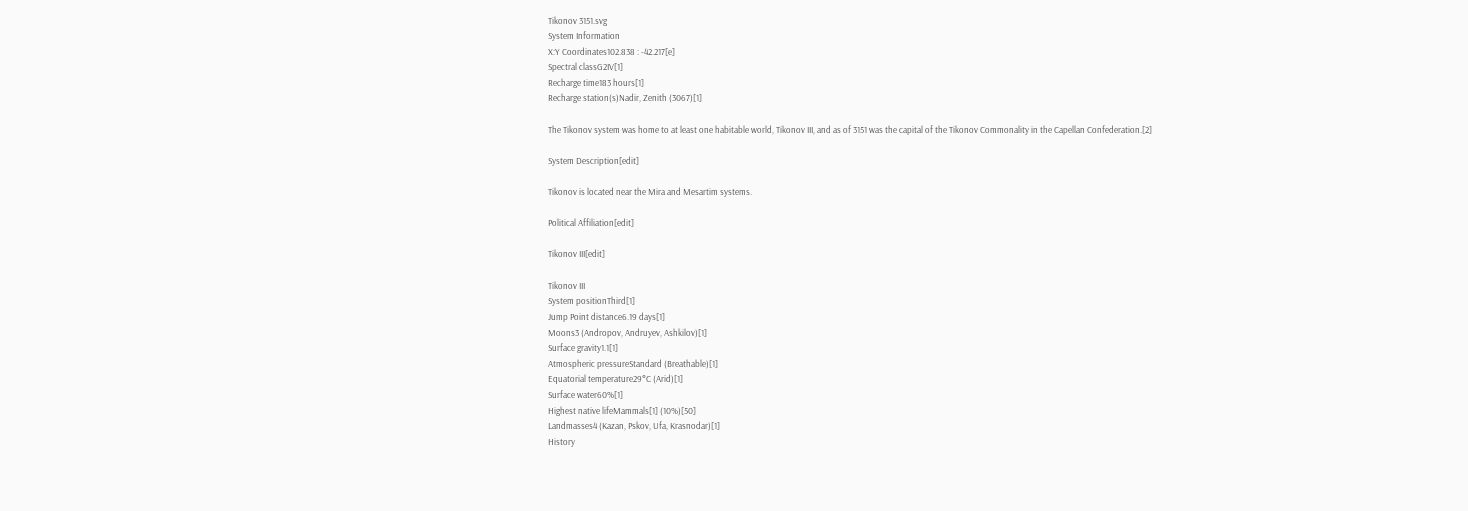Tikonov 3151.svg
System Information
X:Y Coordinates102.838 : -42.217[e]
Spectral classG2IV[1]
Recharge time183 hours[1]
Recharge station(s)Nadir, Zenith (3067)[1]

The Tikonov system was home to at least one habitable world, Tikonov III, and as of 3151 was the capital of the Tikonov Commonality in the Capellan Confederation.[2]

System Description[edit]

Tikonov is located near the Mira and Mesartim systems.

Political Affiliation[edit]

Tikonov III[edit]

Tikonov III
System positionThird[1]
Jump Point distance6.19 days[1]
Moons3 (Andropov, Andruyev, Ashkilov)[1]
Surface gravity1.1[1]
Atmospheric pressureStandard (Breathable)[1]
Equatorial temperature29°C (Arid)[1]
Surface water60%[1]
Highest native lifeMammals[1] (10%)[50]
Landmasses4 (Kazan, Pskov, Ufa, Krasnodar)[1]
History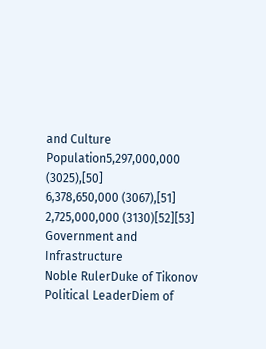and Culture
Population5,297,000,000 (3025),[50]
6,378,650,000 (3067),[51]
2,725,000,000 (3130)[52][53]
Government and Infrastructure
Noble RulerDuke of Tikonov
Political LeaderDiem of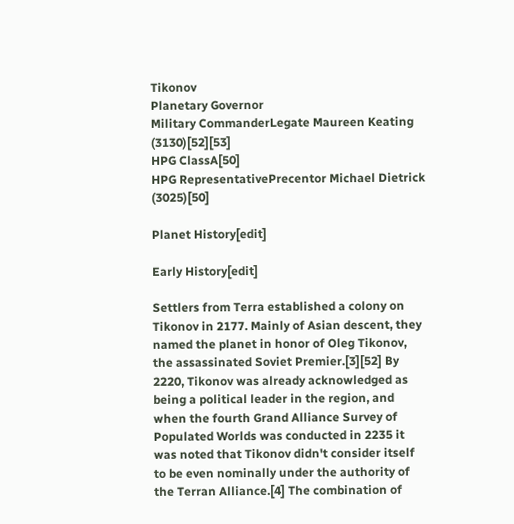Tikonov
Planetary Governor
Military CommanderLegate Maureen Keating (3130)[52][53]
HPG ClassA[50]
HPG RepresentativePrecentor Michael Dietrick (3025)[50]

Planet History[edit]

Early History[edit]

Settlers from Terra established a colony on Tikonov in 2177. Mainly of Asian descent, they named the planet in honor of Oleg Tikonov, the assassinated Soviet Premier.[3][52] By 2220, Tikonov was already acknowledged as being a political leader in the region, and when the fourth Grand Alliance Survey of Populated Worlds was conducted in 2235 it was noted that Tikonov didn't consider itself to be even nominally under the authority of the Terran Alliance.[4] The combination of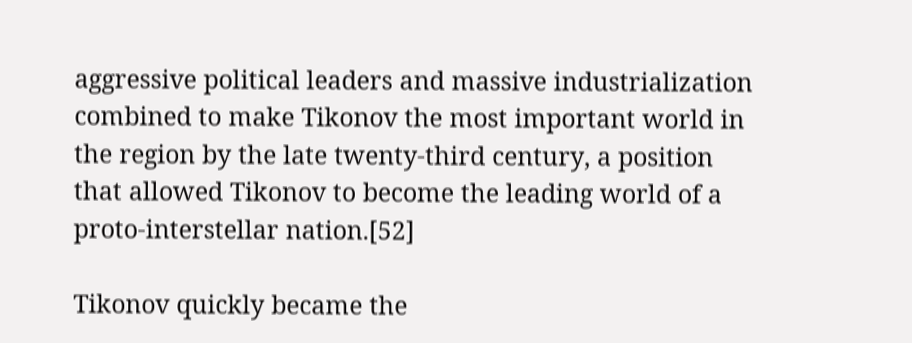aggressive political leaders and massive industrialization combined to make Tikonov the most important world in the region by the late twenty-third century, a position that allowed Tikonov to become the leading world of a proto-interstellar nation.[52]

Tikonov quickly became the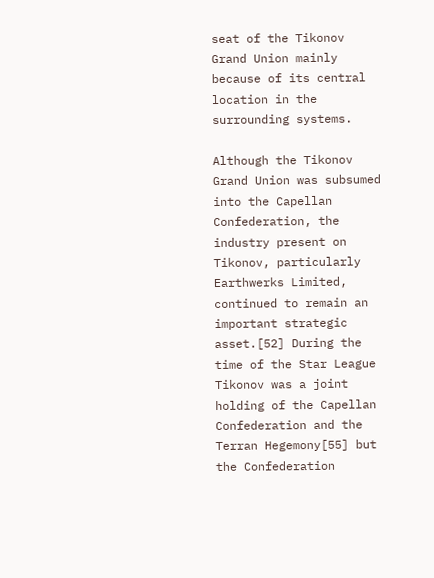seat of the Tikonov Grand Union mainly because of its central location in the surrounding systems.

Although the Tikonov Grand Union was subsumed into the Capellan Confederation, the industry present on Tikonov, particularly Earthwerks Limited, continued to remain an important strategic asset.[52] During the time of the Star League Tikonov was a joint holding of the Capellan Confederation and the Terran Hegemony[55] but the Confederation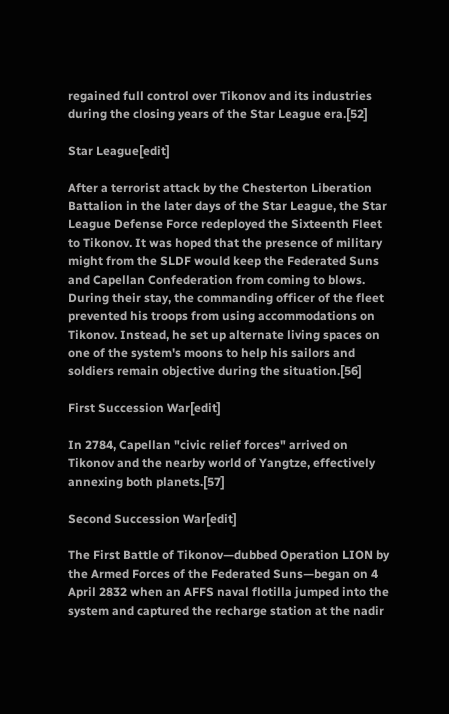regained full control over Tikonov and its industries during the closing years of the Star League era.[52]

Star League[edit]

After a terrorist attack by the Chesterton Liberation Battalion in the later days of the Star League, the Star League Defense Force redeployed the Sixteenth Fleet to Tikonov. It was hoped that the presence of military might from the SLDF would keep the Federated Suns and Capellan Confederation from coming to blows. During their stay, the commanding officer of the fleet prevented his troops from using accommodations on Tikonov. Instead, he set up alternate living spaces on one of the system's moons to help his sailors and soldiers remain objective during the situation.[56]

First Succession War[edit]

In 2784, Capellan "civic relief forces" arrived on Tikonov and the nearby world of Yangtze, effectively annexing both planets.[57]

Second Succession War[edit]

The First Battle of Tikonov—dubbed Operation LION by the Armed Forces of the Federated Suns—began on 4 April 2832 when an AFFS naval flotilla jumped into the system and captured the recharge station at the nadir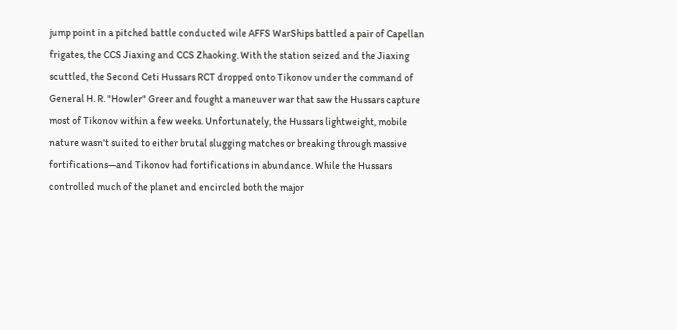jump point in a pitched battle conducted wile AFFS WarShips battled a pair of Capellan frigates, the CCS Jiaxing and CCS Zhaoking. With the station seized and the Jiaxing scuttled, the Second Ceti Hussars RCT dropped onto Tikonov under the command of General H. R. "Howler" Greer and fought a maneuver war that saw the Hussars capture most of Tikonov within a few weeks. Unfortunately, the Hussars lightweight, mobile nature wasn't suited to either brutal slugging matches or breaking through massive fortifications—and Tikonov had fortifications in abundance. While the Hussars controlled much of the planet and encircled both the major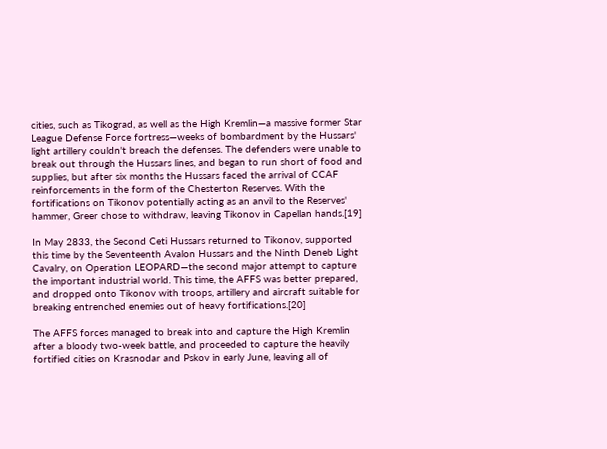cities, such as Tikograd, as well as the High Kremlin—a massive former Star League Defense Force fortress—weeks of bombardment by the Hussars' light artillery couldn't breach the defenses. The defenders were unable to break out through the Hussars lines, and began to run short of food and supplies, but after six months the Hussars faced the arrival of CCAF reinforcements in the form of the Chesterton Reserves. With the fortifications on Tikonov potentially acting as an anvil to the Reserves' hammer, Greer chose to withdraw, leaving Tikonov in Capellan hands.[19]

In May 2833, the Second Ceti Hussars returned to Tikonov, supported this time by the Seventeenth Avalon Hussars and the Ninth Deneb Light Cavalry, on Operation LEOPARD—the second major attempt to capture the important industrial world. This time, the AFFS was better prepared, and dropped onto Tikonov with troops, artillery and aircraft suitable for breaking entrenched enemies out of heavy fortifications.[20]

The AFFS forces managed to break into and capture the High Kremlin after a bloody two-week battle, and proceeded to capture the heavily fortified cities on Krasnodar and Pskov in early June, leaving all of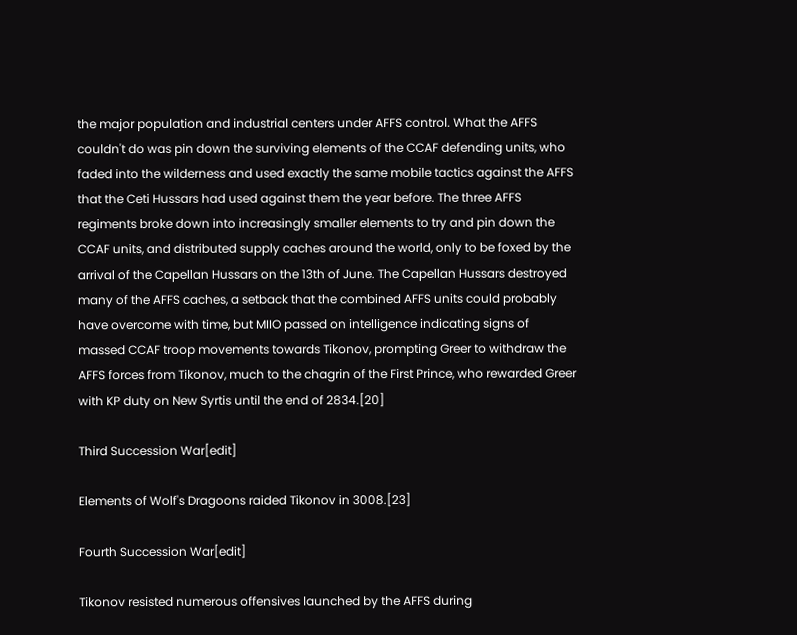the major population and industrial centers under AFFS control. What the AFFS couldn't do was pin down the surviving elements of the CCAF defending units, who faded into the wilderness and used exactly the same mobile tactics against the AFFS that the Ceti Hussars had used against them the year before. The three AFFS regiments broke down into increasingly smaller elements to try and pin down the CCAF units, and distributed supply caches around the world, only to be foxed by the arrival of the Capellan Hussars on the 13th of June. The Capellan Hussars destroyed many of the AFFS caches, a setback that the combined AFFS units could probably have overcome with time, but MIIO passed on intelligence indicating signs of massed CCAF troop movements towards Tikonov, prompting Greer to withdraw the AFFS forces from Tikonov, much to the chagrin of the First Prince, who rewarded Greer with KP duty on New Syrtis until the end of 2834.[20]

Third Succession War[edit]

Elements of Wolf's Dragoons raided Tikonov in 3008.[23]

Fourth Succession War[edit]

Tikonov resisted numerous offensives launched by the AFFS during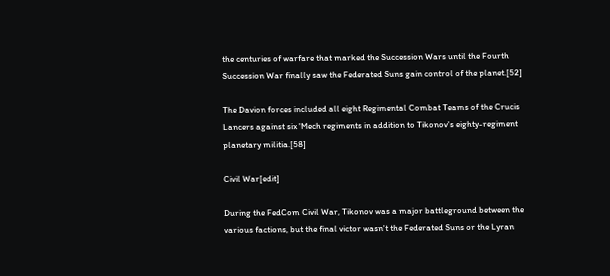the centuries of warfare that marked the Succession Wars until the Fourth Succession War finally saw the Federated Suns gain control of the planet.[52]

The Davion forces included all eight Regimental Combat Teams of the Crucis Lancers against six 'Mech regiments in addition to Tikonov's eighty-regiment planetary militia.[58]

Civil War[edit]

During the FedCom Civil War, Tikonov was a major battleground between the various factions, but the final victor wasn't the Federated Suns or the Lyran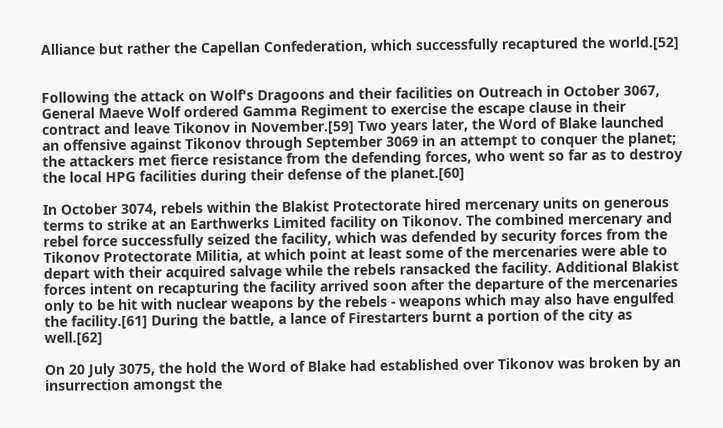Alliance but rather the Capellan Confederation, which successfully recaptured the world.[52]


Following the attack on Wolf's Dragoons and their facilities on Outreach in October 3067, General Maeve Wolf ordered Gamma Regiment to exercise the escape clause in their contract and leave Tikonov in November.[59] Two years later, the Word of Blake launched an offensive against Tikonov through September 3069 in an attempt to conquer the planet; the attackers met fierce resistance from the defending forces, who went so far as to destroy the local HPG facilities during their defense of the planet.[60]

In October 3074, rebels within the Blakist Protectorate hired mercenary units on generous terms to strike at an Earthwerks Limited facility on Tikonov. The combined mercenary and rebel force successfully seized the facility, which was defended by security forces from the Tikonov Protectorate Militia, at which point at least some of the mercenaries were able to depart with their acquired salvage while the rebels ransacked the facility. Additional Blakist forces intent on recapturing the facility arrived soon after the departure of the mercenaries only to be hit with nuclear weapons by the rebels - weapons which may also have engulfed the facility.[61] During the battle, a lance of Firestarters burnt a portion of the city as well.[62]

On 20 July 3075, the hold the Word of Blake had established over Tikonov was broken by an insurrection amongst the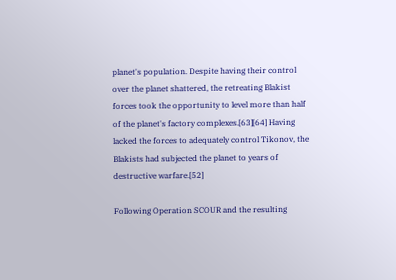planet's population. Despite having their control over the planet shattered, the retreating Blakist forces took the opportunity to level more than half of the planet's factory complexes.[63][64] Having lacked the forces to adequately control Tikonov, the Blakists had subjected the planet to years of destructive warfare.[52]

Following Operation SCOUR and the resulting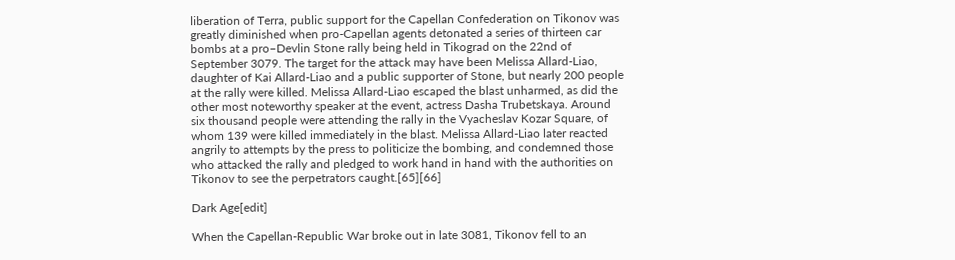liberation of Terra, public support for the Capellan Confederation on Tikonov was greatly diminished when pro-Capellan agents detonated a series of thirteen car bombs at a pro–Devlin Stone rally being held in Tikograd on the 22nd of September 3079. The target for the attack may have been Melissa Allard-Liao, daughter of Kai Allard-Liao and a public supporter of Stone, but nearly 200 people at the rally were killed. Melissa Allard-Liao escaped the blast unharmed, as did the other most noteworthy speaker at the event, actress Dasha Trubetskaya. Around six thousand people were attending the rally in the Vyacheslav Kozar Square, of whom 139 were killed immediately in the blast. Melissa Allard-Liao later reacted angrily to attempts by the press to politicize the bombing, and condemned those who attacked the rally and pledged to work hand in hand with the authorities on Tikonov to see the perpetrators caught.[65][66]

Dark Age[edit]

When the Capellan-Republic War broke out in late 3081, Tikonov fell to an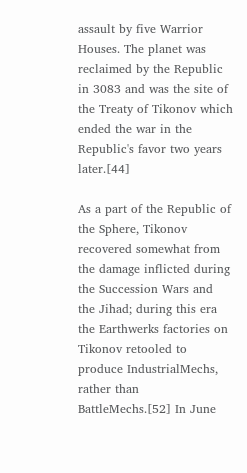assault by five Warrior Houses. The planet was reclaimed by the Republic in 3083 and was the site of the Treaty of Tikonov which ended the war in the Republic's favor two years later.[44]

As a part of the Republic of the Sphere, Tikonov recovered somewhat from the damage inflicted during the Succession Wars and the Jihad; during this era the Earthwerks factories on Tikonov retooled to produce IndustrialMechs, rather than BattleMechs.[52] In June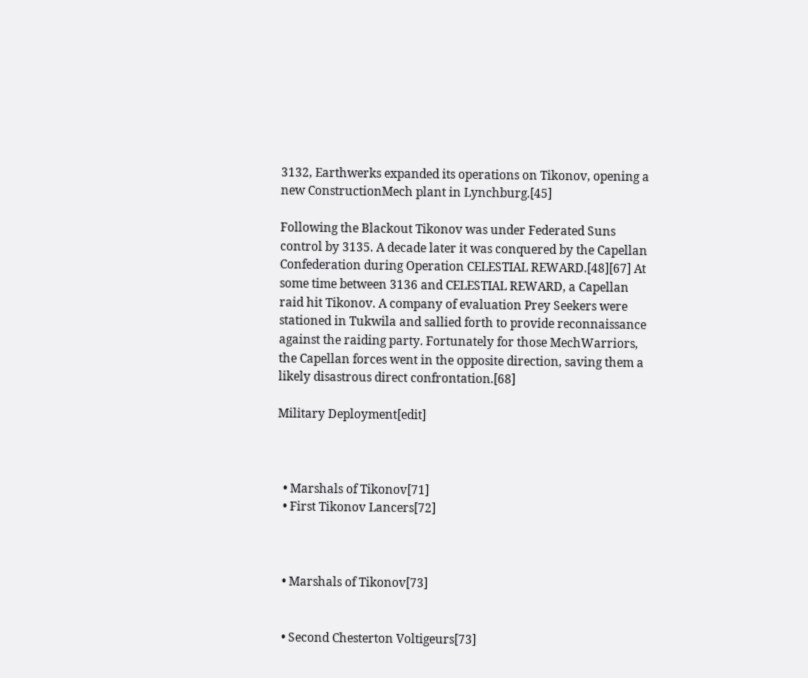3132, Earthwerks expanded its operations on Tikonov, opening a new ConstructionMech plant in Lynchburg.[45]

Following the Blackout Tikonov was under Federated Suns control by 3135. A decade later it was conquered by the Capellan Confederation during Operation CELESTIAL REWARD.[48][67] At some time between 3136 and CELESTIAL REWARD, a Capellan raid hit Tikonov. A company of evaluation Prey Seekers were stationed in Tukwila and sallied forth to provide reconnaissance against the raiding party. Fortunately for those MechWarriors, the Capellan forces went in the opposite direction, saving them a likely disastrous direct confrontation.[68]

Military Deployment[edit]



  • Marshals of Tikonov[71]
  • First Tikonov Lancers[72]



  • Marshals of Tikonov[73]


  • Second Chesterton Voltigeurs[73]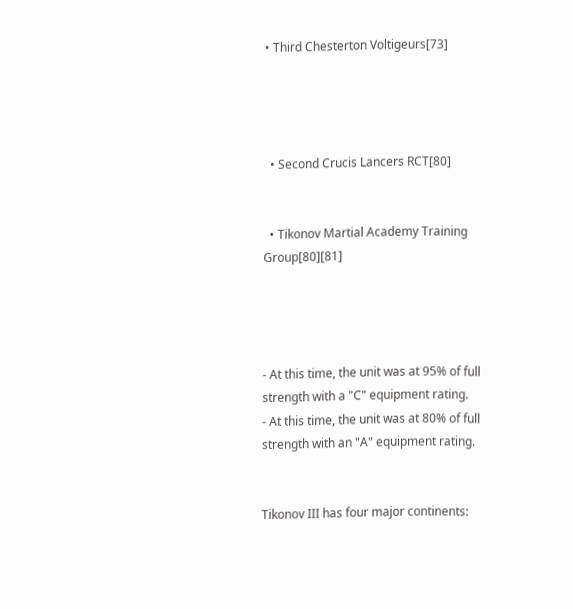• Third Chesterton Voltigeurs[73]




  • Second Crucis Lancers RCT[80]


  • Tikonov Martial Academy Training Group[80][81]




- At this time, the unit was at 95% of full strength with a "C" equipment rating.
- At this time, the unit was at 80% of full strength with an "A" equipment rating.


Tikonov III has four major continents: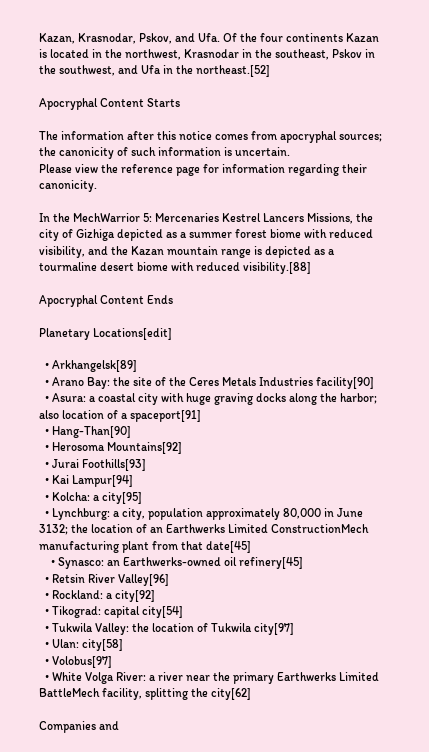Kazan, Krasnodar, Pskov, and Ufa. Of the four continents Kazan is located in the northwest, Krasnodar in the southeast, Pskov in the southwest, and Ufa in the northeast.[52]

Apocryphal Content Starts

The information after this notice comes from apocryphal sources; the canonicity of such information is uncertain.
Please view the reference page for information regarding their canonicity.

In the MechWarrior 5: Mercenaries Kestrel Lancers Missions, the city of Gizhiga depicted as a summer forest biome with reduced visibility, and the Kazan mountain range is depicted as a tourmaline desert biome with reduced visibility.[88]

Apocryphal Content Ends

Planetary Locations[edit]

  • Arkhangelsk[89]
  • Arano Bay: the site of the Ceres Metals Industries facility[90]
  • Asura: a coastal city with huge graving docks along the harbor; also location of a spaceport[91]
  • Hang-Than[90]
  • Herosoma Mountains[92]
  • Jurai Foothills[93]
  • Kai Lampur[94]
  • Kolcha: a city[95]
  • Lynchburg: a city, population approximately 80,000 in June 3132; the location of an Earthwerks Limited ConstructionMech manufacturing plant from that date[45]
    • Synasco: an Earthwerks-owned oil refinery[45]
  • Retsin River Valley[96]
  • Rockland: a city[92]
  • Tikograd: capital city[54]
  • Tukwila Valley: the location of Tukwila city[97]
  • Ulan: city[58]
  • Volobus[97]
  • White Volga River: a river near the primary Earthwerks Limited BattleMech facility, splitting the city[62]

Companies and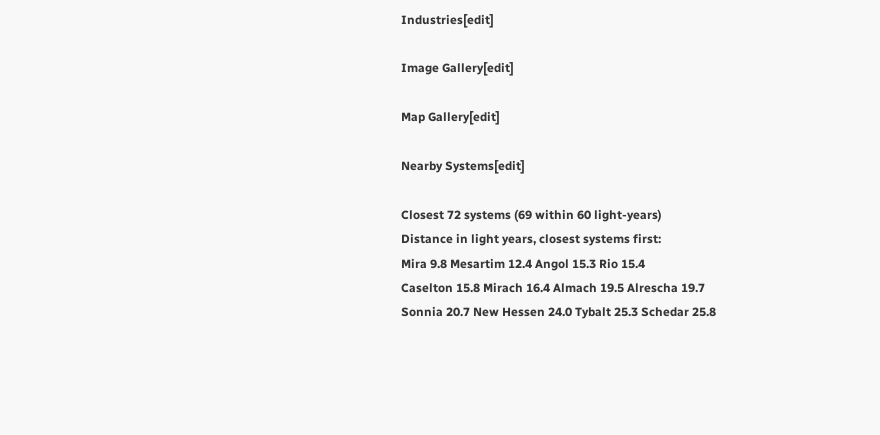Industries[edit]

Image Gallery[edit]

Map Gallery[edit]

Nearby Systems[edit]

Closest 72 systems (69 within 60 light-years)
Distance in light years, closest systems first:
Mira 9.8 Mesartim 12.4 Angol 15.3 Rio 15.4
Caselton 15.8 Mirach 16.4 Almach 19.5 Alrescha 19.7
Sonnia 20.7 New Hessen 24.0 Tybalt 25.3 Schedar 25.8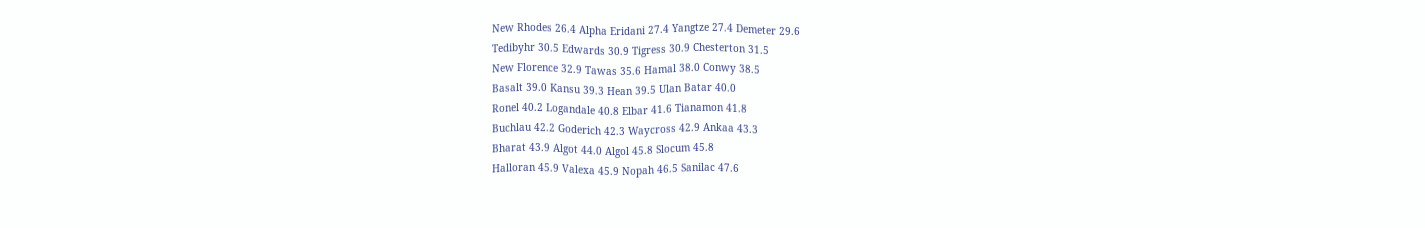New Rhodes 26.4 Alpha Eridani 27.4 Yangtze 27.4 Demeter 29.6
Tedibyhr 30.5 Edwards 30.9 Tigress 30.9 Chesterton 31.5
New Florence 32.9 Tawas 35.6 Hamal 38.0 Conwy 38.5
Basalt 39.0 Kansu 39.3 Hean 39.5 Ulan Batar 40.0
Ronel 40.2 Logandale 40.8 Elbar 41.6 Tianamon 41.8
Buchlau 42.2 Goderich 42.3 Waycross 42.9 Ankaa 43.3
Bharat 43.9 Algot 44.0 Algol 45.8 Slocum 45.8
Halloran 45.9 Valexa 45.9 Nopah 46.5 Sanilac 47.6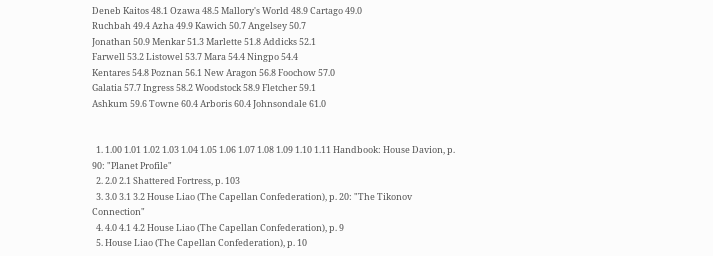Deneb Kaitos 48.1 Ozawa 48.5 Mallory's World 48.9 Cartago 49.0
Ruchbah 49.4 Azha 49.9 Kawich 50.7 Angelsey 50.7
Jonathan 50.9 Menkar 51.3 Marlette 51.8 Addicks 52.1
Farwell 53.2 Listowel 53.7 Mara 54.4 Ningpo 54.4
Kentares 54.8 Poznan 56.1 New Aragon 56.8 Foochow 57.0
Galatia 57.7 Ingress 58.2 Woodstock 58.9 Fletcher 59.1
Ashkum 59.6 Towne 60.4 Arboris 60.4 Johnsondale 61.0


  1. 1.00 1.01 1.02 1.03 1.04 1.05 1.06 1.07 1.08 1.09 1.10 1.11 Handbook: House Davion, p. 90: "Planet Profile"
  2. 2.0 2.1 Shattered Fortress, p. 103
  3. 3.0 3.1 3.2 House Liao (The Capellan Confederation), p. 20: "The Tikonov Connection"
  4. 4.0 4.1 4.2 House Liao (The Capellan Confederation), p. 9
  5. House Liao (The Capellan Confederation), p. 10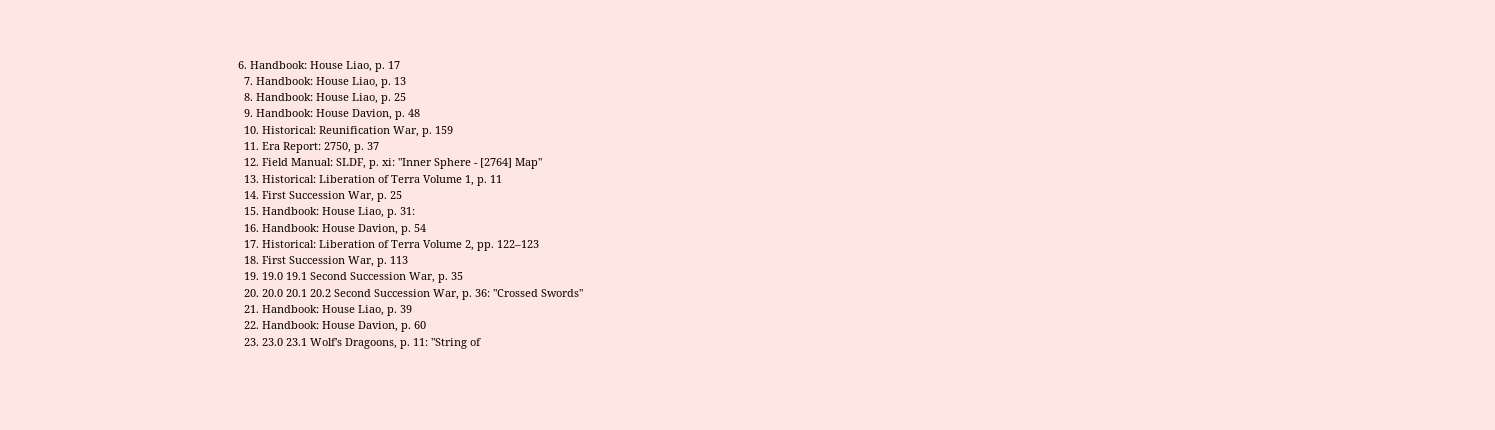6. Handbook: House Liao, p. 17
  7. Handbook: House Liao, p. 13
  8. Handbook: House Liao, p. 25
  9. Handbook: House Davion, p. 48
  10. Historical: Reunification War, p. 159
  11. Era Report: 2750, p. 37
  12. Field Manual: SLDF, p. xi: "Inner Sphere - [2764] Map"
  13. Historical: Liberation of Terra Volume 1, p. 11
  14. First Succession War, p. 25
  15. Handbook: House Liao, p. 31:
  16. Handbook: House Davion, p. 54
  17. Historical: Liberation of Terra Volume 2, pp. 122–123
  18. First Succession War, p. 113
  19. 19.0 19.1 Second Succession War, p. 35
  20. 20.0 20.1 20.2 Second Succession War, p. 36: "Crossed Swords"
  21. Handbook: House Liao, p. 39
  22. Handbook: House Davion, p. 60
  23. 23.0 23.1 Wolf's Dragoons, p. 11: "String of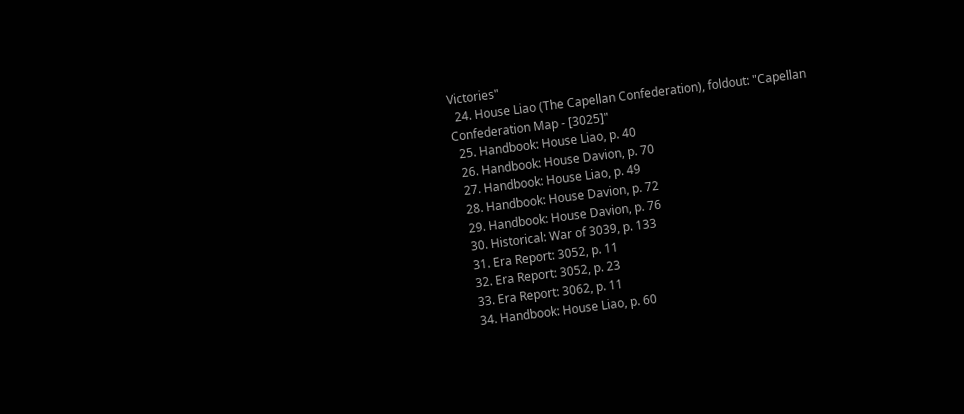Victories"
  24. House Liao (The Capellan Confederation), foldout: "Capellan Confederation Map - [3025]"
  25. Handbook: House Liao, p. 40
  26. Handbook: House Davion, p. 70
  27. Handbook: House Liao, p. 49
  28. Handbook: House Davion, p. 72
  29. Handbook: House Davion, p. 76
  30. Historical: War of 3039, p. 133
  31. Era Report: 3052, p. 11
  32. Era Report: 3052, p. 23
  33. Era Report: 3062, p. 11
  34. Handbook: House Liao, p. 60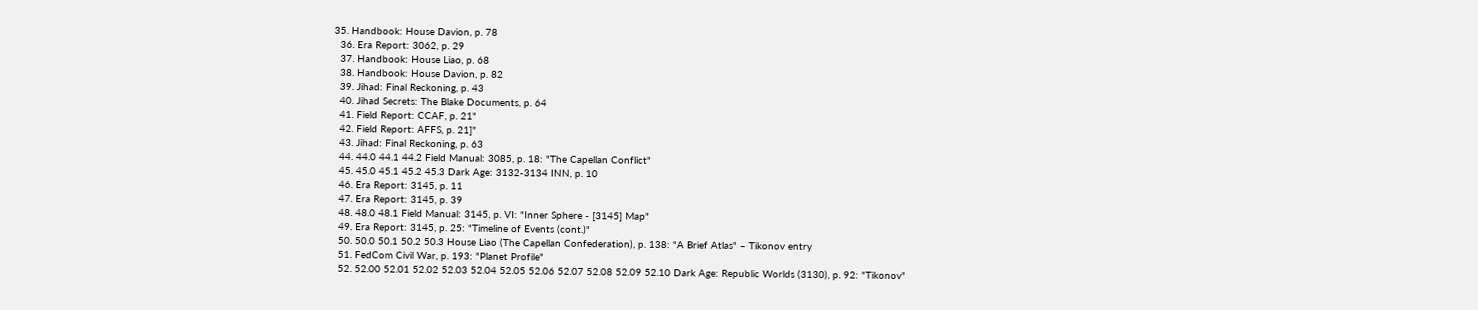35. Handbook: House Davion, p. 78
  36. Era Report: 3062, p. 29
  37. Handbook: House Liao, p. 68
  38. Handbook: House Davion, p. 82
  39. Jihad: Final Reckoning, p. 43
  40. Jihad Secrets: The Blake Documents, p. 64
  41. Field Report: CCAF, p. 21"
  42. Field Report: AFFS, p. 21]"
  43. Jihad: Final Reckoning, p. 63
  44. 44.0 44.1 44.2 Field Manual: 3085, p. 18: "The Capellan Conflict"
  45. 45.0 45.1 45.2 45.3 Dark Age: 3132-3134 INN, p. 10
  46. Era Report: 3145, p. 11
  47. Era Report: 3145, p. 39
  48. 48.0 48.1 Field Manual: 3145, p. VI: "Inner Sphere - [3145] Map"
  49. Era Report: 3145, p. 25: "Timeline of Events (cont.)"
  50. 50.0 50.1 50.2 50.3 House Liao (The Capellan Confederation), p. 138: "A Brief Atlas" – Tikonov entry
  51. FedCom Civil War, p. 193: "Planet Profile"
  52. 52.00 52.01 52.02 52.03 52.04 52.05 52.06 52.07 52.08 52.09 52.10 Dark Age: Republic Worlds (3130), p. 92: "Tikonov"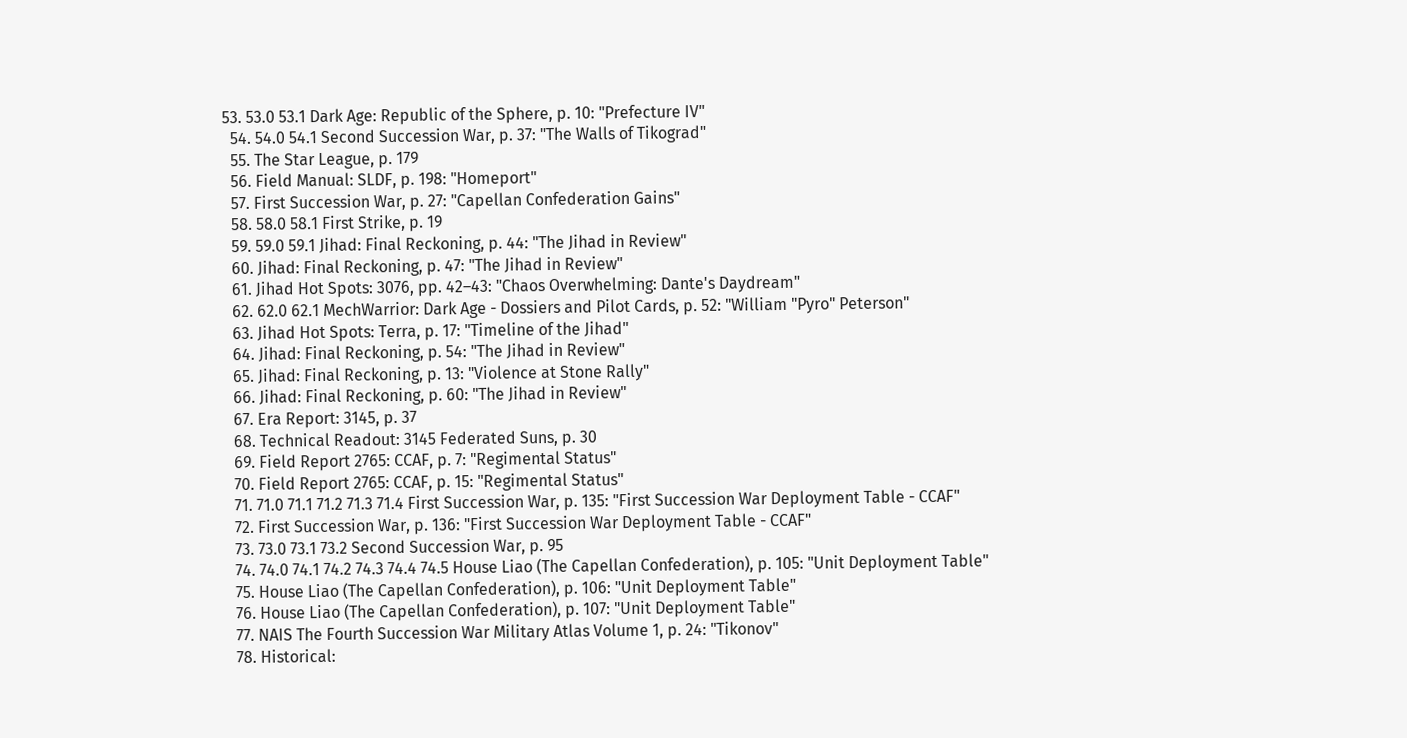53. 53.0 53.1 Dark Age: Republic of the Sphere, p. 10: "Prefecture IV"
  54. 54.0 54.1 Second Succession War, p. 37: "The Walls of Tikograd"
  55. The Star League, p. 179
  56. Field Manual: SLDF, p. 198: "Homeport"
  57. First Succession War, p. 27: "Capellan Confederation Gains"
  58. 58.0 58.1 First Strike, p. 19
  59. 59.0 59.1 Jihad: Final Reckoning, p. 44: "The Jihad in Review"
  60. Jihad: Final Reckoning, p. 47: "The Jihad in Review"
  61. Jihad Hot Spots: 3076, pp. 42–43: "Chaos Overwhelming: Dante's Daydream"
  62. 62.0 62.1 MechWarrior: Dark Age - Dossiers and Pilot Cards, p. 52: "William "Pyro" Peterson"
  63. Jihad Hot Spots: Terra, p. 17: "Timeline of the Jihad"
  64. Jihad: Final Reckoning, p. 54: "The Jihad in Review"
  65. Jihad: Final Reckoning, p. 13: "Violence at Stone Rally"
  66. Jihad: Final Reckoning, p. 60: "The Jihad in Review"
  67. Era Report: 3145, p. 37
  68. Technical Readout: 3145 Federated Suns, p. 30
  69. Field Report 2765: CCAF, p. 7: "Regimental Status"
  70. Field Report 2765: CCAF, p. 15: "Regimental Status"
  71. 71.0 71.1 71.2 71.3 71.4 First Succession War, p. 135: "First Succession War Deployment Table - CCAF"
  72. First Succession War, p. 136: "First Succession War Deployment Table - CCAF"
  73. 73.0 73.1 73.2 Second Succession War, p. 95
  74. 74.0 74.1 74.2 74.3 74.4 74.5 House Liao (The Capellan Confederation), p. 105: "Unit Deployment Table"
  75. House Liao (The Capellan Confederation), p. 106: "Unit Deployment Table"
  76. House Liao (The Capellan Confederation), p. 107: "Unit Deployment Table"
  77. NAIS The Fourth Succession War Military Atlas Volume 1, p. 24: "Tikonov"
  78. Historical: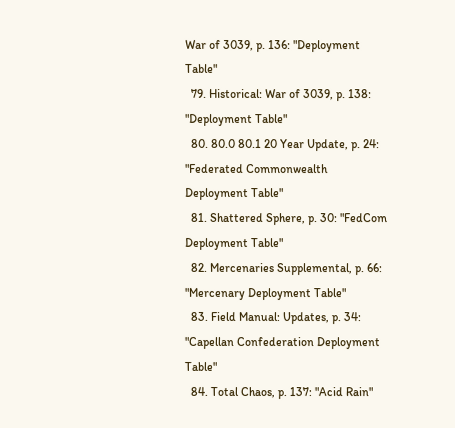War of 3039, p. 136: "Deployment Table"
  79. Historical: War of 3039, p. 138: "Deployment Table"
  80. 80.0 80.1 20 Year Update, p. 24: "Federated Commonwealth Deployment Table"
  81. Shattered Sphere, p. 30: "FedCom Deployment Table"
  82. Mercenaries Supplemental, p. 66: "Mercenary Deployment Table"
  83. Field Manual: Updates, p. 34: "Capellan Confederation Deployment Table"
  84. Total Chaos, p. 137: "Acid Rain"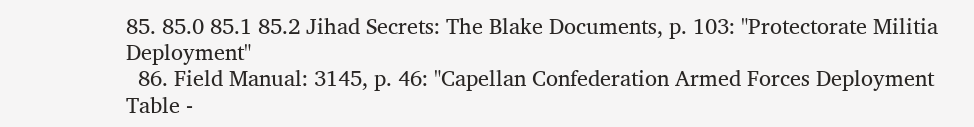85. 85.0 85.1 85.2 Jihad Secrets: The Blake Documents, p. 103: "Protectorate Militia Deployment"
  86. Field Manual: 3145, p. 46: "Capellan Confederation Armed Forces Deployment Table -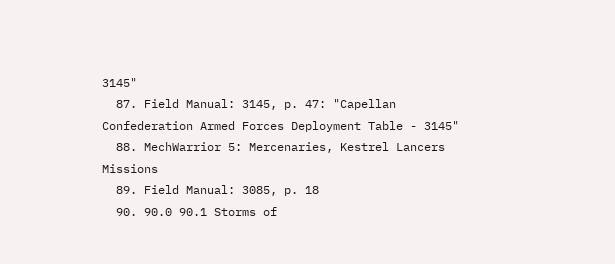3145"
  87. Field Manual: 3145, p. 47: "Capellan Confederation Armed Forces Deployment Table - 3145"
  88. MechWarrior 5: Mercenaries, Kestrel Lancers Missions
  89. Field Manual: 3085, p. 18
  90. 90.0 90.1 Storms of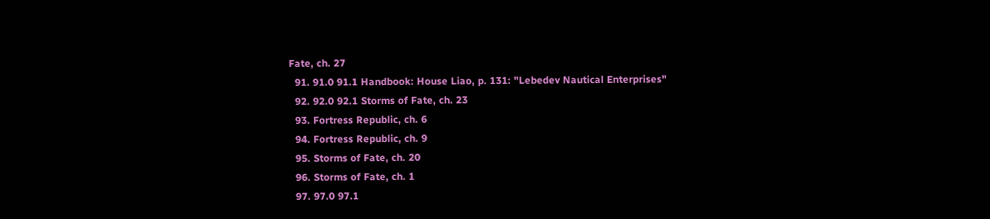Fate, ch. 27
  91. 91.0 91.1 Handbook: House Liao, p. 131: "Lebedev Nautical Enterprises"
  92. 92.0 92.1 Storms of Fate, ch. 23
  93. Fortress Republic, ch. 6
  94. Fortress Republic, ch. 9
  95. Storms of Fate, ch. 20
  96. Storms of Fate, ch. 1
  97. 97.0 97.1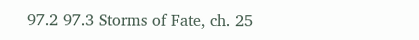97.2 97.3 Storms of Fate, ch. 25